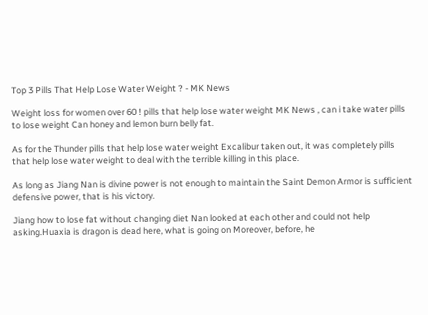Top 3 Pills That Help Lose Water Weight ? - MK News

Weight loss for women over 60 ! pills that help lose water weight MK News , can i take water pills to lose weight Can honey and lemon burn belly fat.

As for the Thunder pills that help lose water weight Excalibur taken out, it was completely pills that help lose water weight to deal with the terrible killing in this place.

As long as Jiang Nan is divine power is not enough to maintain the Saint Demon Armor is sufficient defensive power, that is his victory.

Jiang how to lose fat without changing diet Nan looked at each other and could not help asking.Huaxia is dragon is dead here, what is going on Moreover, before, he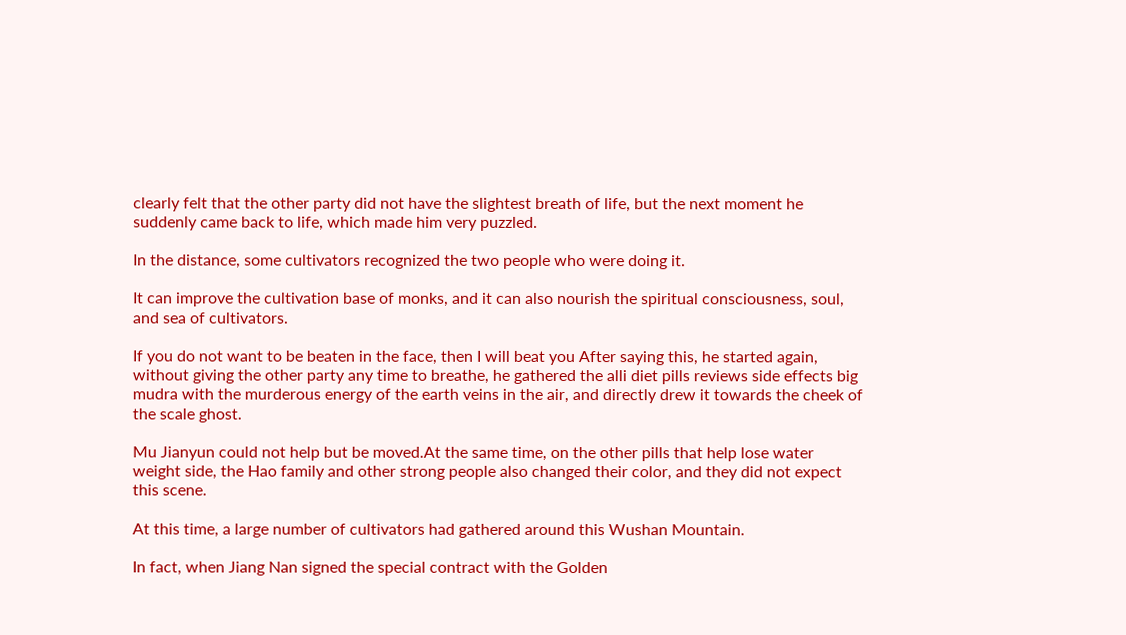clearly felt that the other party did not have the slightest breath of life, but the next moment he suddenly came back to life, which made him very puzzled.

In the distance, some cultivators recognized the two people who were doing it.

It can improve the cultivation base of monks, and it can also nourish the spiritual consciousness, soul, and sea of cultivators.

If you do not want to be beaten in the face, then I will beat you After saying this, he started again, without giving the other party any time to breathe, he gathered the alli diet pills reviews side effects big mudra with the murderous energy of the earth veins in the air, and directly drew it towards the cheek of the scale ghost.

Mu Jianyun could not help but be moved.At the same time, on the other pills that help lose water weight side, the Hao family and other strong people also changed their color, and they did not expect this scene.

At this time, a large number of cultivators had gathered around this Wushan Mountain.

In fact, when Jiang Nan signed the special contract with the Golden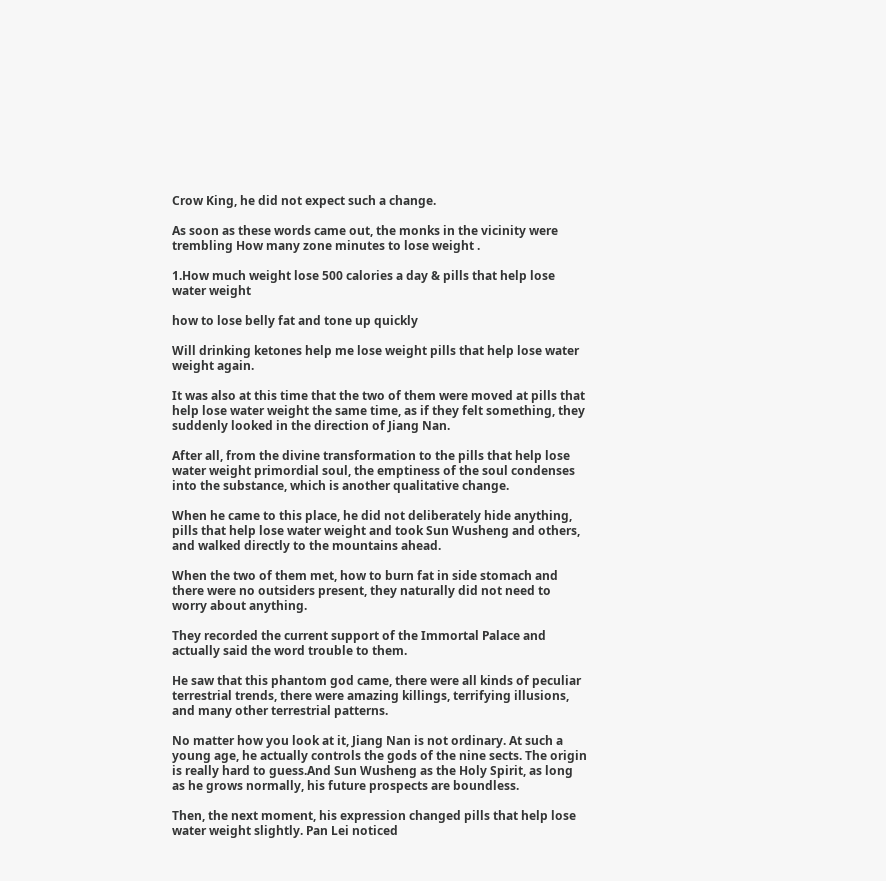Crow King, he did not expect such a change.

As soon as these words came out, the monks in the vicinity were trembling How many zone minutes to lose weight .

1.How much weight lose 500 calories a day & pills that help lose water weight

how to lose belly fat and tone up quickly

Will drinking ketones help me lose weight pills that help lose water weight again.

It was also at this time that the two of them were moved at pills that help lose water weight the same time, as if they felt something, they suddenly looked in the direction of Jiang Nan.

After all, from the divine transformation to the pills that help lose water weight primordial soul, the emptiness of the soul condenses into the substance, which is another qualitative change.

When he came to this place, he did not deliberately hide anything, pills that help lose water weight and took Sun Wusheng and others, and walked directly to the mountains ahead.

When the two of them met, how to burn fat in side stomach and there were no outsiders present, they naturally did not need to worry about anything.

They recorded the current support of the Immortal Palace and actually said the word trouble to them.

He saw that this phantom god came, there were all kinds of peculiar terrestrial trends, there were amazing killings, terrifying illusions, and many other terrestrial patterns.

No matter how you look at it, Jiang Nan is not ordinary. At such a young age, he actually controls the gods of the nine sects. The origin is really hard to guess.And Sun Wusheng as the Holy Spirit, as long as he grows normally, his future prospects are boundless.

Then, the next moment, his expression changed pills that help lose water weight slightly. Pan Lei noticed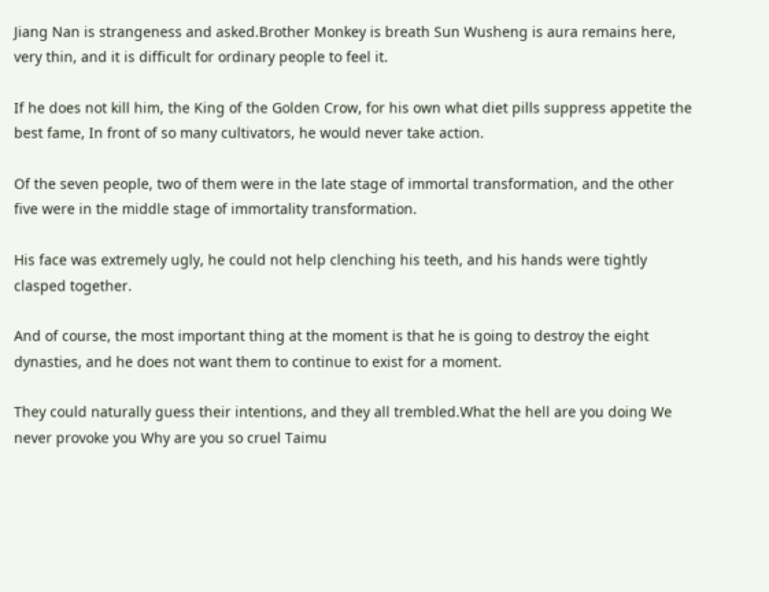Jiang Nan is strangeness and asked.Brother Monkey is breath Sun Wusheng is aura remains here, very thin, and it is difficult for ordinary people to feel it.

If he does not kill him, the King of the Golden Crow, for his own what diet pills suppress appetite the best fame, In front of so many cultivators, he would never take action.

Of the seven people, two of them were in the late stage of immortal transformation, and the other five were in the middle stage of immortality transformation.

His face was extremely ugly, he could not help clenching his teeth, and his hands were tightly clasped together.

And of course, the most important thing at the moment is that he is going to destroy the eight dynasties, and he does not want them to continue to exist for a moment.

They could naturally guess their intentions, and they all trembled.What the hell are you doing We never provoke you Why are you so cruel Taimu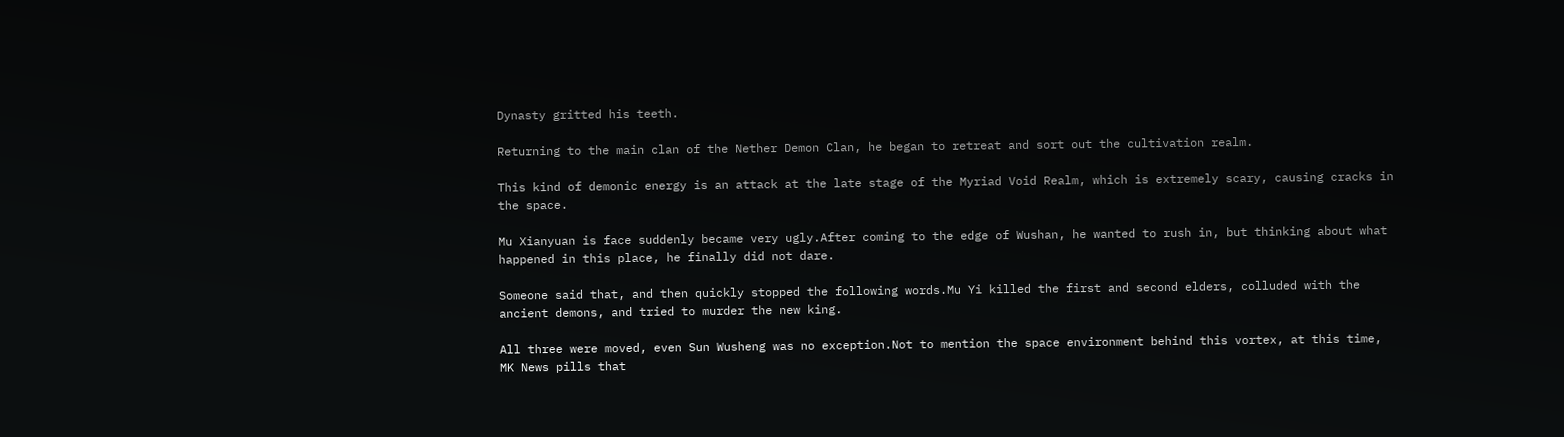Dynasty gritted his teeth.

Returning to the main clan of the Nether Demon Clan, he began to retreat and sort out the cultivation realm.

This kind of demonic energy is an attack at the late stage of the Myriad Void Realm, which is extremely scary, causing cracks in the space.

Mu Xianyuan is face suddenly became very ugly.After coming to the edge of Wushan, he wanted to rush in, but thinking about what happened in this place, he finally did not dare.

Someone said that, and then quickly stopped the following words.Mu Yi killed the first and second elders, colluded with the ancient demons, and tried to murder the new king.

All three were moved, even Sun Wusheng was no exception.Not to mention the space environment behind this vortex, at this time, MK News pills that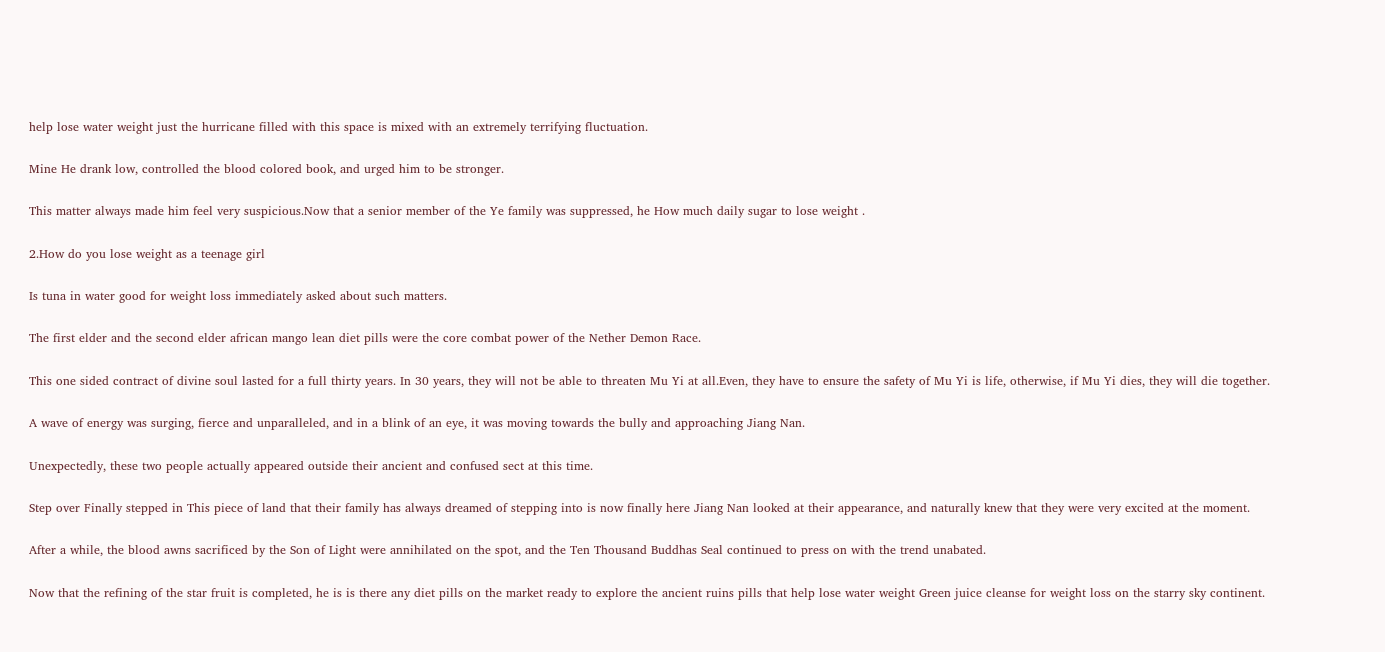help lose water weight just the hurricane filled with this space is mixed with an extremely terrifying fluctuation.

Mine He drank low, controlled the blood colored book, and urged him to be stronger.

This matter always made him feel very suspicious.Now that a senior member of the Ye family was suppressed, he How much daily sugar to lose weight .

2.How do you lose weight as a teenage girl

Is tuna in water good for weight loss immediately asked about such matters.

The first elder and the second elder african mango lean diet pills were the core combat power of the Nether Demon Race.

This one sided contract of divine soul lasted for a full thirty years. In 30 years, they will not be able to threaten Mu Yi at all.Even, they have to ensure the safety of Mu Yi is life, otherwise, if Mu Yi dies, they will die together.

A wave of energy was surging, fierce and unparalleled, and in a blink of an eye, it was moving towards the bully and approaching Jiang Nan.

Unexpectedly, these two people actually appeared outside their ancient and confused sect at this time.

Step over Finally stepped in This piece of land that their family has always dreamed of stepping into is now finally here Jiang Nan looked at their appearance, and naturally knew that they were very excited at the moment.

After a while, the blood awns sacrificed by the Son of Light were annihilated on the spot, and the Ten Thousand Buddhas Seal continued to press on with the trend unabated.

Now that the refining of the star fruit is completed, he is is there any diet pills on the market ready to explore the ancient ruins pills that help lose water weight Green juice cleanse for weight loss on the starry sky continent.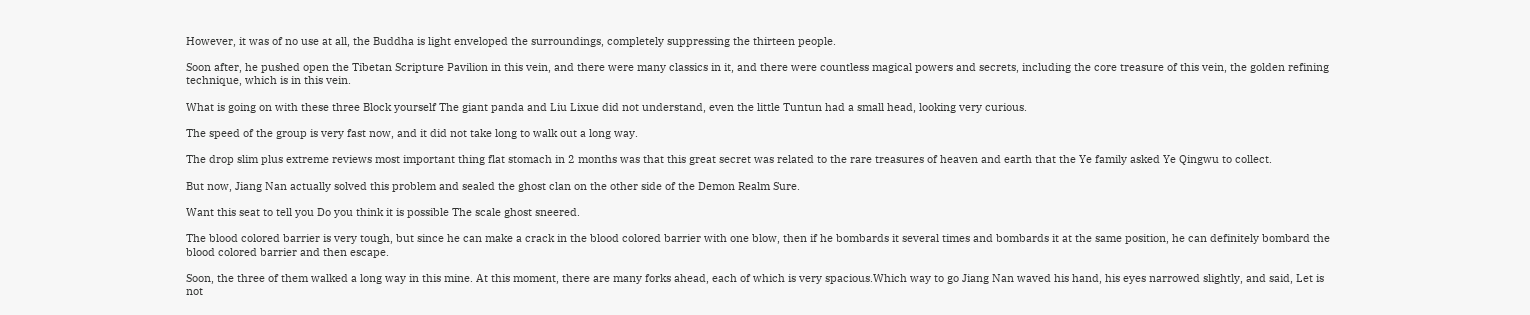However, it was of no use at all, the Buddha is light enveloped the surroundings, completely suppressing the thirteen people.

Soon after, he pushed open the Tibetan Scripture Pavilion in this vein, and there were many classics in it, and there were countless magical powers and secrets, including the core treasure of this vein, the golden refining technique, which is in this vein.

What is going on with these three Block yourself The giant panda and Liu Lixue did not understand, even the little Tuntun had a small head, looking very curious.

The speed of the group is very fast now, and it did not take long to walk out a long way.

The drop slim plus extreme reviews most important thing flat stomach in 2 months was that this great secret was related to the rare treasures of heaven and earth that the Ye family asked Ye Qingwu to collect.

But now, Jiang Nan actually solved this problem and sealed the ghost clan on the other side of the Demon Realm Sure.

Want this seat to tell you Do you think it is possible The scale ghost sneered.

The blood colored barrier is very tough, but since he can make a crack in the blood colored barrier with one blow, then if he bombards it several times and bombards it at the same position, he can definitely bombard the blood colored barrier and then escape.

Soon, the three of them walked a long way in this mine. At this moment, there are many forks ahead, each of which is very spacious.Which way to go Jiang Nan waved his hand, his eyes narrowed slightly, and said, Let is not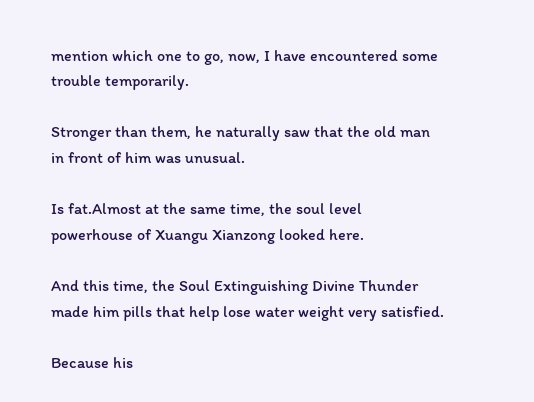mention which one to go, now, I have encountered some trouble temporarily.

Stronger than them, he naturally saw that the old man in front of him was unusual.

Is fat.Almost at the same time, the soul level powerhouse of Xuangu Xianzong looked here.

And this time, the Soul Extinguishing Divine Thunder made him pills that help lose water weight very satisfied.

Because his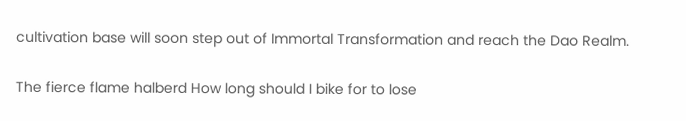cultivation base will soon step out of Immortal Transformation and reach the Dao Realm.

The fierce flame halberd How long should I bike for to lose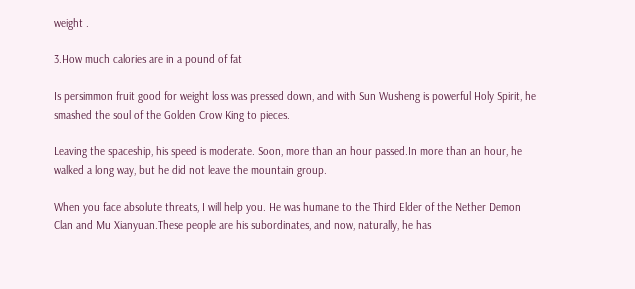weight .

3.How much calories are in a pound of fat

Is persimmon fruit good for weight loss was pressed down, and with Sun Wusheng is powerful Holy Spirit, he smashed the soul of the Golden Crow King to pieces.

Leaving the spaceship, his speed is moderate. Soon, more than an hour passed.In more than an hour, he walked a long way, but he did not leave the mountain group.

When you face absolute threats, I will help you. He was humane to the Third Elder of the Nether Demon Clan and Mu Xianyuan.These people are his subordinates, and now, naturally, he has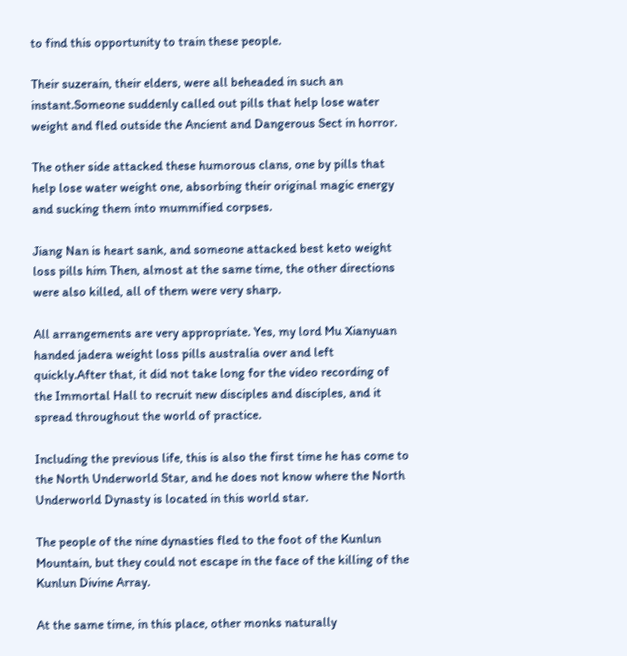to find this opportunity to train these people.

Their suzerain, their elders, were all beheaded in such an instant.Someone suddenly called out pills that help lose water weight and fled outside the Ancient and Dangerous Sect in horror.

The other side attacked these humorous clans, one by pills that help lose water weight one, absorbing their original magic energy and sucking them into mummified corpses.

Jiang Nan is heart sank, and someone attacked best keto weight loss pills him Then, almost at the same time, the other directions were also killed, all of them were very sharp.

All arrangements are very appropriate. Yes, my lord Mu Xianyuan handed jadera weight loss pills australia over and left quickly.After that, it did not take long for the video recording of the Immortal Hall to recruit new disciples and disciples, and it spread throughout the world of practice.

Including the previous life, this is also the first time he has come to the North Underworld Star, and he does not know where the North Underworld Dynasty is located in this world star.

The people of the nine dynasties fled to the foot of the Kunlun Mountain, but they could not escape in the face of the killing of the Kunlun Divine Array.

At the same time, in this place, other monks naturally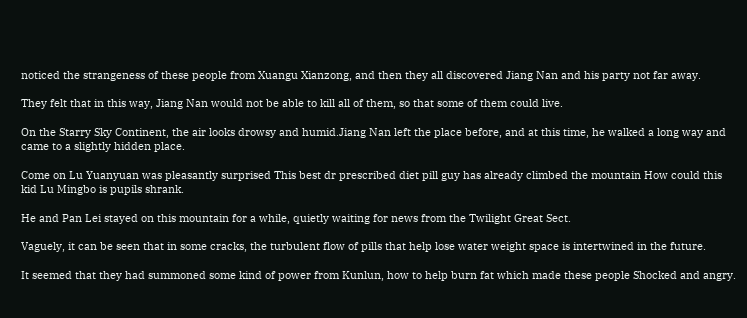noticed the strangeness of these people from Xuangu Xianzong, and then they all discovered Jiang Nan and his party not far away.

They felt that in this way, Jiang Nan would not be able to kill all of them, so that some of them could live.

On the Starry Sky Continent, the air looks drowsy and humid.Jiang Nan left the place before, and at this time, he walked a long way and came to a slightly hidden place.

Come on Lu Yuanyuan was pleasantly surprised This best dr prescribed diet pill guy has already climbed the mountain How could this kid Lu Mingbo is pupils shrank.

He and Pan Lei stayed on this mountain for a while, quietly waiting for news from the Twilight Great Sect.

Vaguely, it can be seen that in some cracks, the turbulent flow of pills that help lose water weight space is intertwined in the future.

It seemed that they had summoned some kind of power from Kunlun, how to help burn fat which made these people Shocked and angry.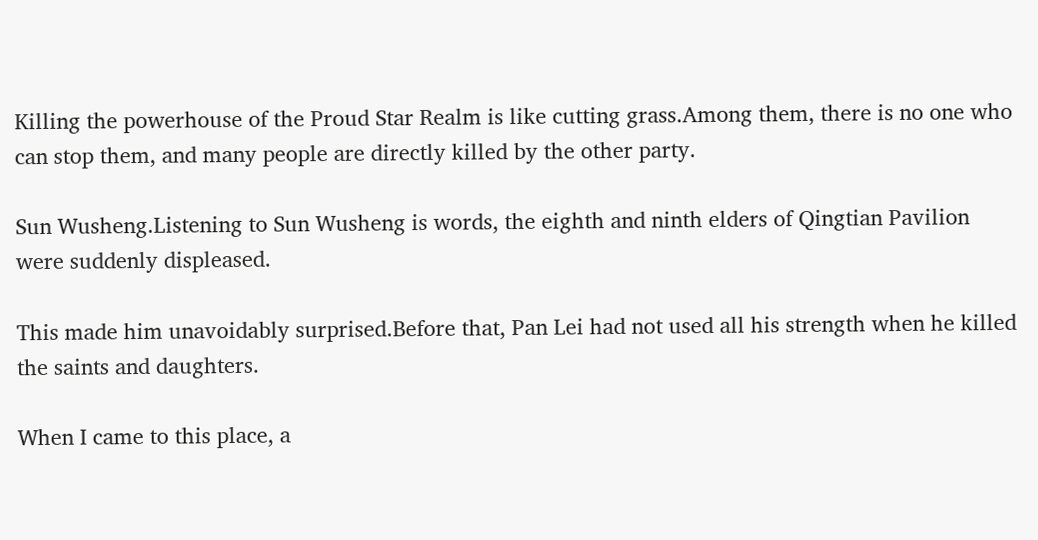Killing the powerhouse of the Proud Star Realm is like cutting grass.Among them, there is no one who can stop them, and many people are directly killed by the other party.

Sun Wusheng.Listening to Sun Wusheng is words, the eighth and ninth elders of Qingtian Pavilion were suddenly displeased.

This made him unavoidably surprised.Before that, Pan Lei had not used all his strength when he killed the saints and daughters.

When I came to this place, a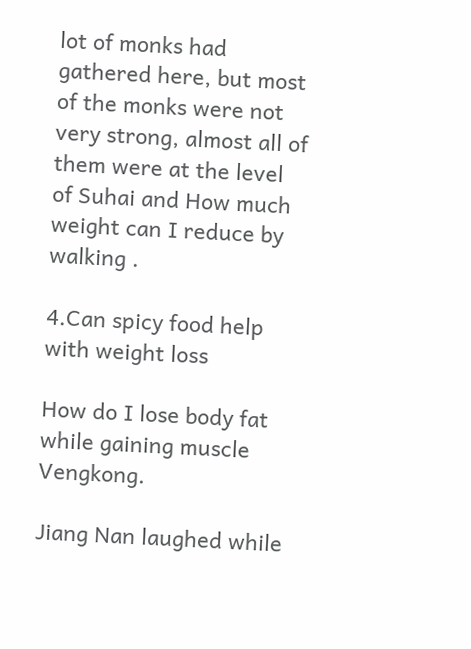lot of monks had gathered here, but most of the monks were not very strong, almost all of them were at the level of Suhai and How much weight can I reduce by walking .

4.Can spicy food help with weight loss

How do I lose body fat while gaining muscle Vengkong.

Jiang Nan laughed while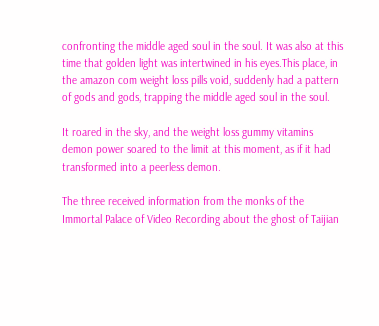confronting the middle aged soul in the soul. It was also at this time that golden light was intertwined in his eyes.This place, in the amazon com weight loss pills void, suddenly had a pattern of gods and gods, trapping the middle aged soul in the soul.

It roared in the sky, and the weight loss gummy vitamins demon power soared to the limit at this moment, as if it had transformed into a peerless demon.

The three received information from the monks of the Immortal Palace of Video Recording about the ghost of Taijian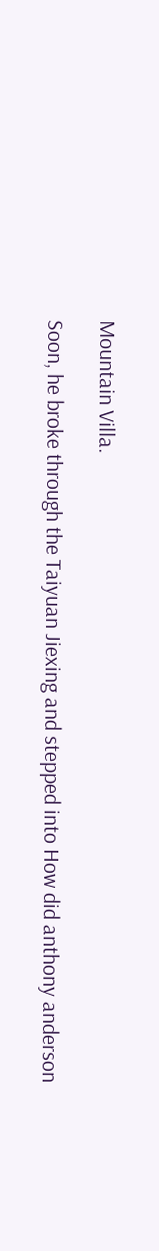Mountain Villa.

Soon, he broke through the Taiyuan Jiexing and stepped into How did anthony anderson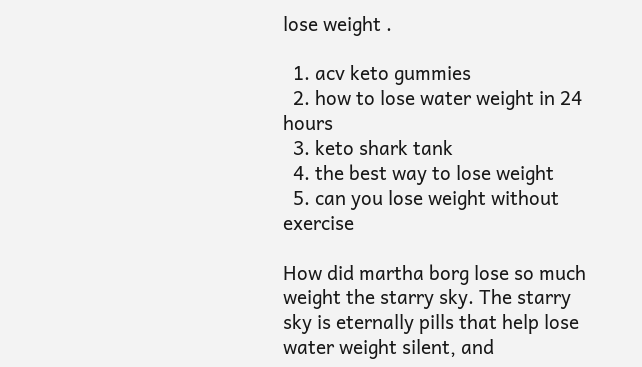lose weight .

  1. acv keto gummies
  2. how to lose water weight in 24 hours
  3. keto shark tank
  4. the best way to lose weight
  5. can you lose weight without exercise

How did martha borg lose so much weight the starry sky. The starry sky is eternally pills that help lose water weight silent, and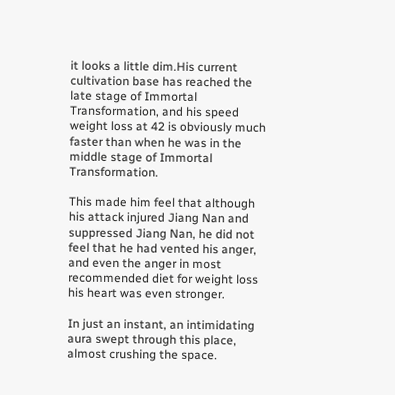it looks a little dim.His current cultivation base has reached the late stage of Immortal Transformation, and his speed weight loss at 42 is obviously much faster than when he was in the middle stage of Immortal Transformation.

This made him feel that although his attack injured Jiang Nan and suppressed Jiang Nan, he did not feel that he had vented his anger, and even the anger in most recommended diet for weight loss his heart was even stronger.

In just an instant, an intimidating aura swept through this place, almost crushing the space.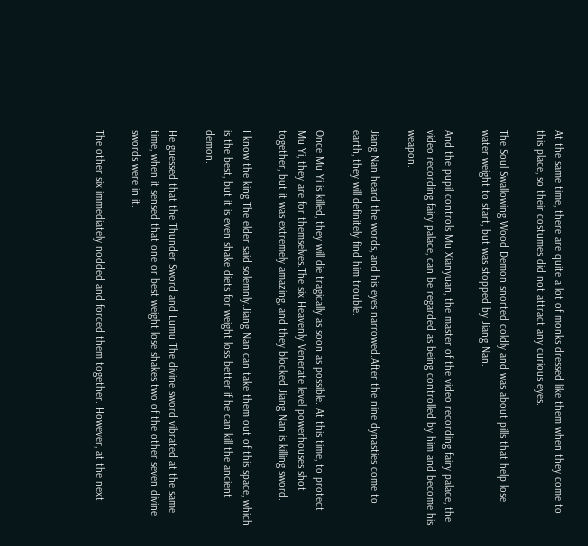At the same time, there are quite a lot of monks dressed like them when they come to this place, so their costumes did not attract any curious eyes.

The Soul Swallowing Wood Demon snorted coldly and was about pills that help lose water weight to start, but was stopped by Jiang Nan.

And the pupil controls Mu Xianyuan, the master of the video recording fairy palace, the video recording fairy palace, can be regarded as being controlled by him and become his weapon.

Jiang Nan heard the words, and his eyes narrowed.After the nine dynasties come to earth, they will definitely find him trouble.

Once Mu Yi is killed, they will die tragically as soon as possible. At this time, to protect Mu Yi, they are for themselves.The six Heavenly Venerate level powerhouses shot together, but it was extremely amazing, and they blocked Jiang Nan is killing sword.

I know the king The elder said solemnly.Jiang Nan can take them out of this space, which is the best, but it is even shake diets for weight loss better if he can kill the ancient demon.

He guessed that the Thunder Sword and Lumu The divine sword vibrated at the same time, when it sensed that one or best weight lose shakes two of the other seven divine swords were in it.

The other six immediately nodded and forced them together. However, at the next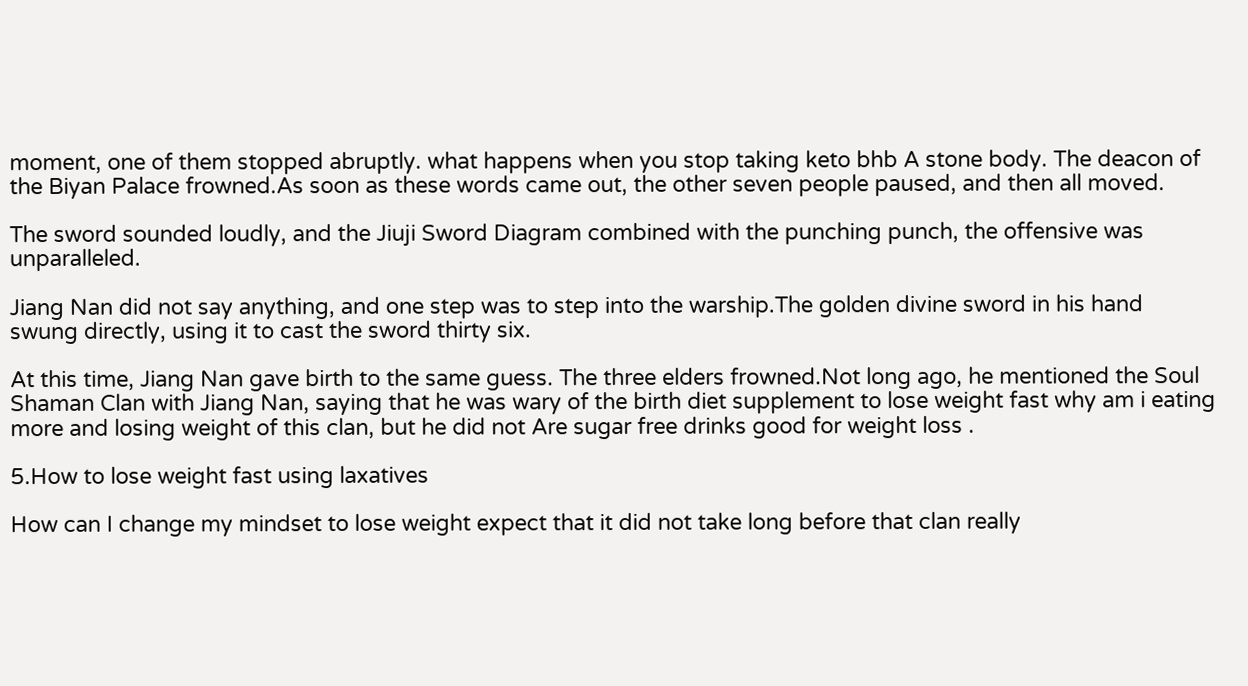moment, one of them stopped abruptly. what happens when you stop taking keto bhb A stone body. The deacon of the Biyan Palace frowned.As soon as these words came out, the other seven people paused, and then all moved.

The sword sounded loudly, and the Jiuji Sword Diagram combined with the punching punch, the offensive was unparalleled.

Jiang Nan did not say anything, and one step was to step into the warship.The golden divine sword in his hand swung directly, using it to cast the sword thirty six.

At this time, Jiang Nan gave birth to the same guess. The three elders frowned.Not long ago, he mentioned the Soul Shaman Clan with Jiang Nan, saying that he was wary of the birth diet supplement to lose weight fast why am i eating more and losing weight of this clan, but he did not Are sugar free drinks good for weight loss .

5.How to lose weight fast using laxatives

How can I change my mindset to lose weight expect that it did not take long before that clan really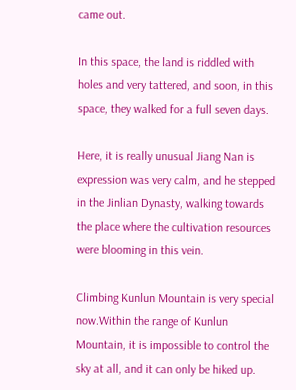came out.

In this space, the land is riddled with holes and very tattered, and soon, in this space, they walked for a full seven days.

Here, it is really unusual Jiang Nan is expression was very calm, and he stepped in the Jinlian Dynasty, walking towards the place where the cultivation resources were blooming in this vein.

Climbing Kunlun Mountain is very special now.Within the range of Kunlun Mountain, it is impossible to control the sky at all, and it can only be hiked up.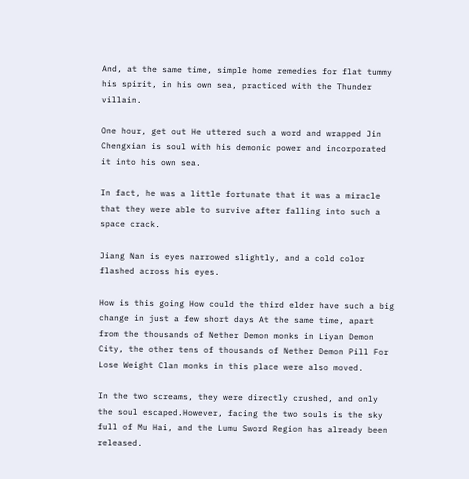And, at the same time, simple home remedies for flat tummy his spirit, in his own sea, practiced with the Thunder villain.

One hour, get out He uttered such a word and wrapped Jin Chengxian is soul with his demonic power and incorporated it into his own sea.

In fact, he was a little fortunate that it was a miracle that they were able to survive after falling into such a space crack.

Jiang Nan is eyes narrowed slightly, and a cold color flashed across his eyes.

How is this going How could the third elder have such a big change in just a few short days At the same time, apart from the thousands of Nether Demon monks in Liyan Demon City, the other tens of thousands of Nether Demon Pill For Lose Weight Clan monks in this place were also moved.

In the two screams, they were directly crushed, and only the soul escaped.However, facing the two souls is the sky full of Mu Hai, and the Lumu Sword Region has already been released.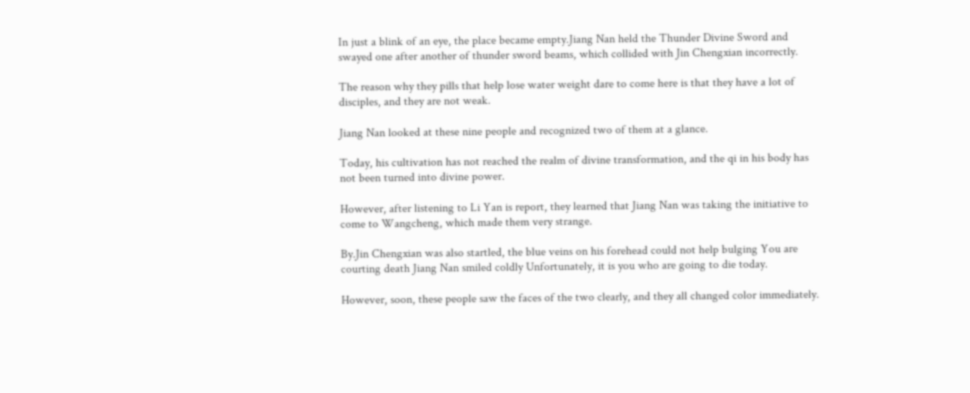In just a blink of an eye, the place became empty.Jiang Nan held the Thunder Divine Sword and swayed one after another of thunder sword beams, which collided with Jin Chengxian incorrectly.

The reason why they pills that help lose water weight dare to come here is that they have a lot of disciples, and they are not weak.

Jiang Nan looked at these nine people and recognized two of them at a glance.

Today, his cultivation has not reached the realm of divine transformation, and the qi in his body has not been turned into divine power.

However, after listening to Li Yan is report, they learned that Jiang Nan was taking the initiative to come to Wangcheng, which made them very strange.

By.Jin Chengxian was also startled, the blue veins on his forehead could not help bulging You are courting death Jiang Nan smiled coldly Unfortunately, it is you who are going to die today.

However, soon, these people saw the faces of the two clearly, and they all changed color immediately.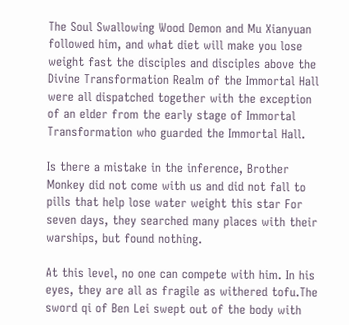The Soul Swallowing Wood Demon and Mu Xianyuan followed him, and what diet will make you lose weight fast the disciples and disciples above the Divine Transformation Realm of the Immortal Hall were all dispatched together with the exception of an elder from the early stage of Immortal Transformation who guarded the Immortal Hall.

Is there a mistake in the inference, Brother Monkey did not come with us and did not fall to pills that help lose water weight this star For seven days, they searched many places with their warships, but found nothing.

At this level, no one can compete with him. In his eyes, they are all as fragile as withered tofu.The sword qi of Ben Lei swept out of the body with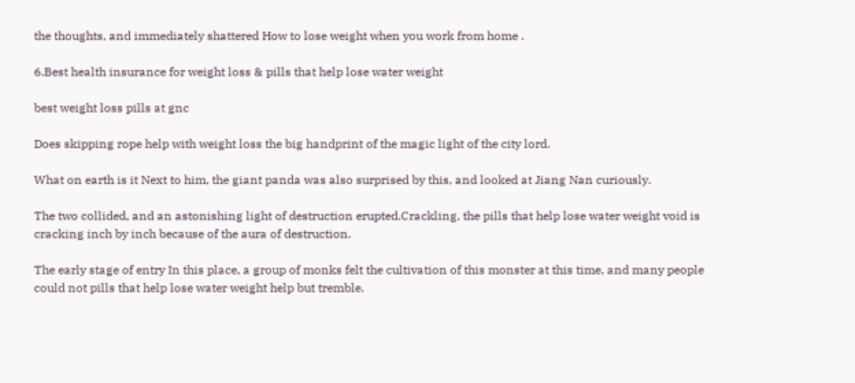the thoughts, and immediately shattered How to lose weight when you work from home .

6.Best health insurance for weight loss & pills that help lose water weight

best weight loss pills at gnc

Does skipping rope help with weight loss the big handprint of the magic light of the city lord.

What on earth is it Next to him, the giant panda was also surprised by this, and looked at Jiang Nan curiously.

The two collided, and an astonishing light of destruction erupted.Crackling, the pills that help lose water weight void is cracking inch by inch because of the aura of destruction.

The early stage of entry In this place, a group of monks felt the cultivation of this monster at this time, and many people could not pills that help lose water weight help but tremble.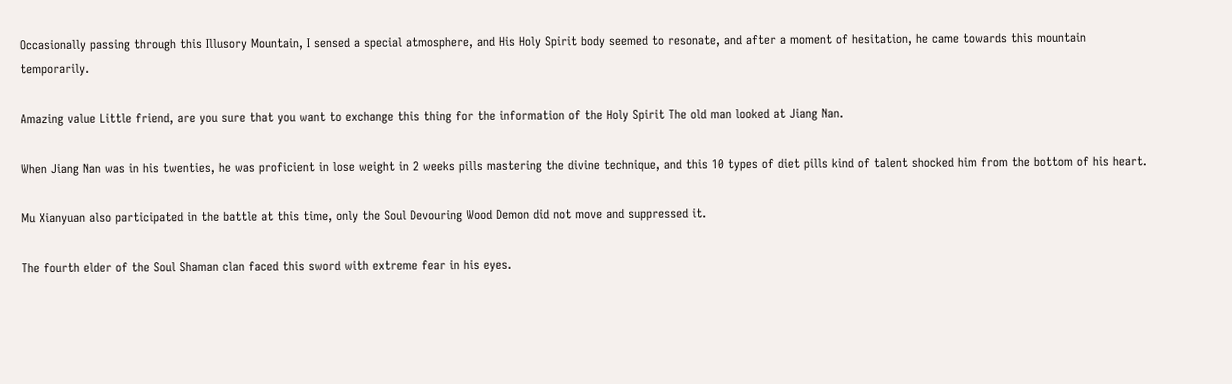Occasionally passing through this Illusory Mountain, I sensed a special atmosphere, and His Holy Spirit body seemed to resonate, and after a moment of hesitation, he came towards this mountain temporarily.

Amazing value Little friend, are you sure that you want to exchange this thing for the information of the Holy Spirit The old man looked at Jiang Nan.

When Jiang Nan was in his twenties, he was proficient in lose weight in 2 weeks pills mastering the divine technique, and this 10 types of diet pills kind of talent shocked him from the bottom of his heart.

Mu Xianyuan also participated in the battle at this time, only the Soul Devouring Wood Demon did not move and suppressed it.

The fourth elder of the Soul Shaman clan faced this sword with extreme fear in his eyes.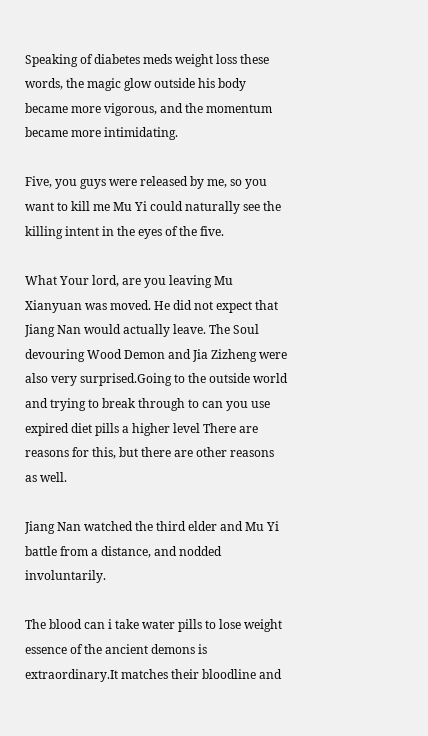Speaking of diabetes meds weight loss these words, the magic glow outside his body became more vigorous, and the momentum became more intimidating.

Five, you guys were released by me, so you want to kill me Mu Yi could naturally see the killing intent in the eyes of the five.

What Your lord, are you leaving Mu Xianyuan was moved. He did not expect that Jiang Nan would actually leave. The Soul devouring Wood Demon and Jia Zizheng were also very surprised.Going to the outside world and trying to break through to can you use expired diet pills a higher level There are reasons for this, but there are other reasons as well.

Jiang Nan watched the third elder and Mu Yi battle from a distance, and nodded involuntarily.

The blood can i take water pills to lose weight essence of the ancient demons is extraordinary.It matches their bloodline and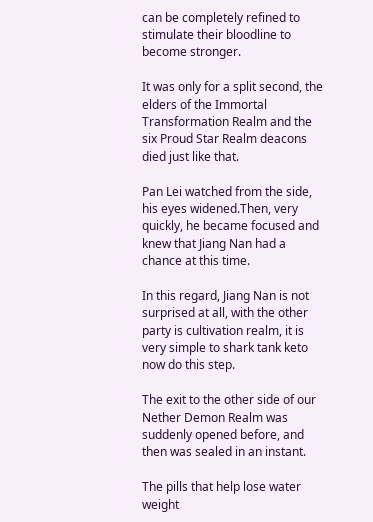can be completely refined to stimulate their bloodline to become stronger.

It was only for a split second, the elders of the Immortal Transformation Realm and the six Proud Star Realm deacons died just like that.

Pan Lei watched from the side, his eyes widened.Then, very quickly, he became focused and knew that Jiang Nan had a chance at this time.

In this regard, Jiang Nan is not surprised at all, with the other party is cultivation realm, it is very simple to shark tank keto now do this step.

The exit to the other side of our Nether Demon Realm was suddenly opened before, and then was sealed in an instant.

The pills that help lose water weight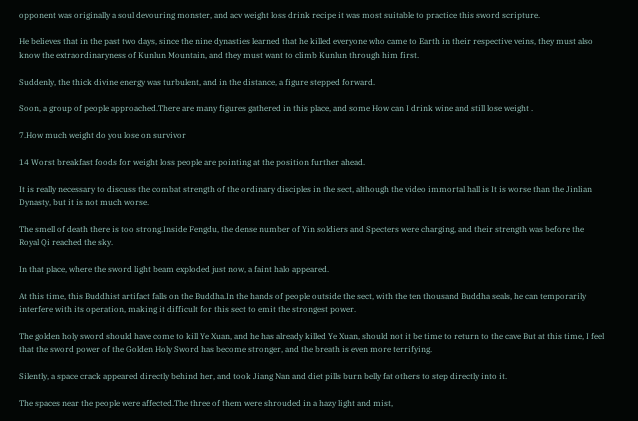opponent was originally a soul devouring monster, and acv weight loss drink recipe it was most suitable to practice this sword scripture.

He believes that in the past two days, since the nine dynasties learned that he killed everyone who came to Earth in their respective veins, they must also know the extraordinaryness of Kunlun Mountain, and they must want to climb Kunlun through him first.

Suddenly, the thick divine energy was turbulent, and in the distance, a figure stepped forward.

Soon, a group of people approached.There are many figures gathered in this place, and some How can I drink wine and still lose weight .

7.How much weight do you lose on survivor

14 Worst breakfast foods for weight loss people are pointing at the position further ahead.

It is really necessary to discuss the combat strength of the ordinary disciples in the sect, although the video immortal hall is It is worse than the Jinlian Dynasty, but it is not much worse.

The smell of death there is too strong.Inside Fengdu, the dense number of Yin soldiers and Specters were charging, and their strength was before the Royal Qi reached the sky.

In that place, where the sword light beam exploded just now, a faint halo appeared.

At this time, this Buddhist artifact falls on the Buddha.In the hands of people outside the sect, with the ten thousand Buddha seals, he can temporarily interfere with its operation, making it difficult for this sect to emit the strongest power.

The golden holy sword should have come to kill Ye Xuan, and he has already killed Ye Xuan, should not it be time to return to the cave But at this time, I feel that the sword power of the Golden Holy Sword has become stronger, and the breath is even more terrifying.

Silently, a space crack appeared directly behind her, and took Jiang Nan and diet pills burn belly fat others to step directly into it.

The spaces near the people were affected.The three of them were shrouded in a hazy light and mist,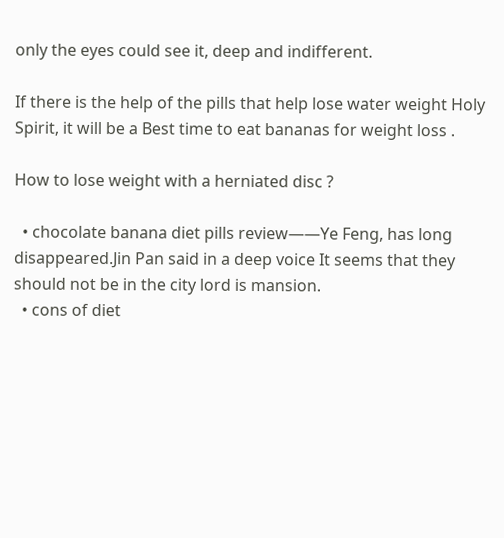only the eyes could see it, deep and indifferent.

If there is the help of the pills that help lose water weight Holy Spirit, it will be a Best time to eat bananas for weight loss .

How to lose weight with a herniated disc ?

  • chocolate banana diet pills review——Ye Feng, has long disappeared.Jin Pan said in a deep voice It seems that they should not be in the city lord is mansion.
  • cons of diet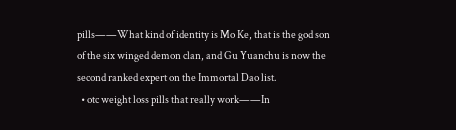pills——What kind of identity is Mo Ke, that is the god son of the six winged demon clan, and Gu Yuanchu is now the second ranked expert on the Immortal Dao list.
  • otc weight loss pills that really work——In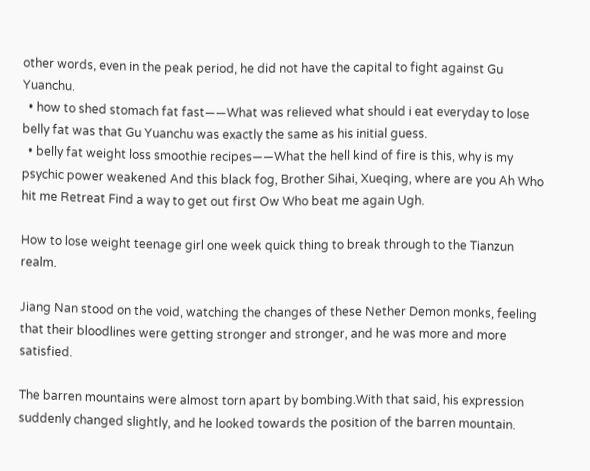other words, even in the peak period, he did not have the capital to fight against Gu Yuanchu.
  • how to shed stomach fat fast——What was relieved what should i eat everyday to lose belly fat was that Gu Yuanchu was exactly the same as his initial guess.
  • belly fat weight loss smoothie recipes——What the hell kind of fire is this, why is my psychic power weakened And this black fog, Brother Sihai, Xueqing, where are you Ah Who hit me Retreat Find a way to get out first Ow Who beat me again Ugh.

How to lose weight teenage girl one week quick thing to break through to the Tianzun realm.

Jiang Nan stood on the void, watching the changes of these Nether Demon monks, feeling that their bloodlines were getting stronger and stronger, and he was more and more satisfied.

The barren mountains were almost torn apart by bombing.With that said, his expression suddenly changed slightly, and he looked towards the position of the barren mountain.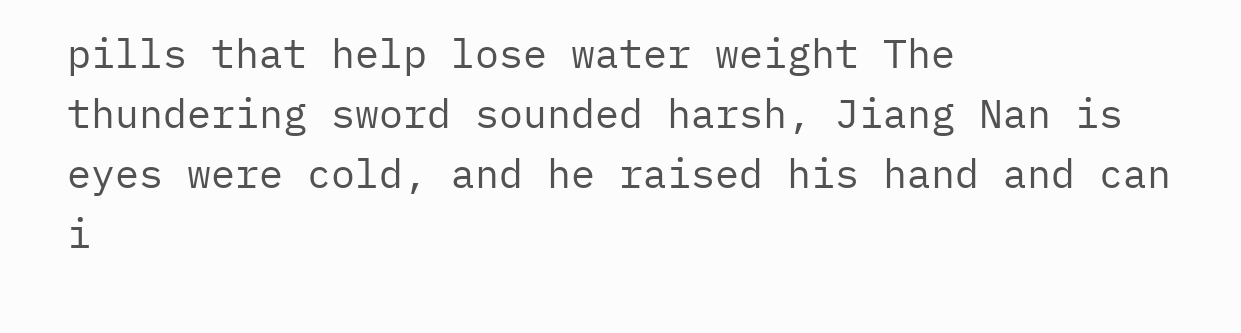pills that help lose water weight The thundering sword sounded harsh, Jiang Nan is eyes were cold, and he raised his hand and can i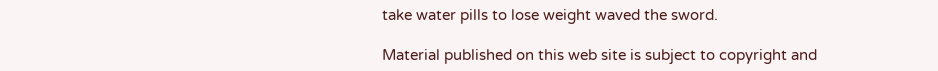take water pills to lose weight waved the sword.

Material published on this web site is subject to copyright and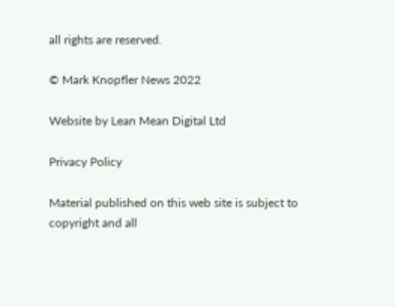all rights are reserved.

© Mark Knopfler News 2022

Website by Lean Mean Digital Ltd

Privacy Policy

Material published on this web site is subject to copyright and all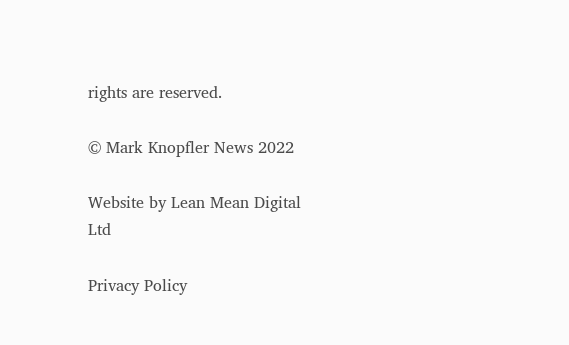rights are reserved.

© Mark Knopfler News 2022

Website by Lean Mean Digital Ltd

Privacy Policy